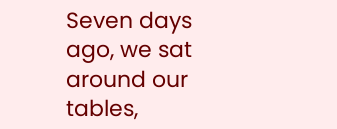Seven days ago, we sat around our tables,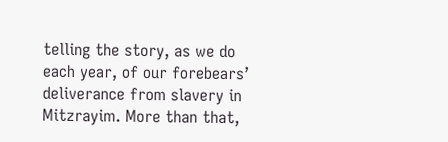telling the story, as we do each year, of our forebears’ deliverance from slavery in Mitzrayim. More than that,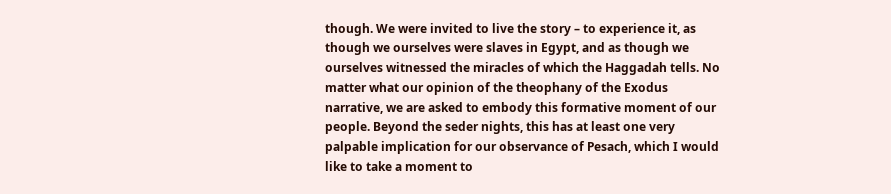though. We were invited to live the story – to experience it, as though we ourselves were slaves in Egypt, and as though we ourselves witnessed the miracles of which the Haggadah tells. No matter what our opinion of the theophany of the Exodus narrative, we are asked to embody this formative moment of our people. Beyond the seder nights, this has at least one very palpable implication for our observance of Pesach, which I would like to take a moment to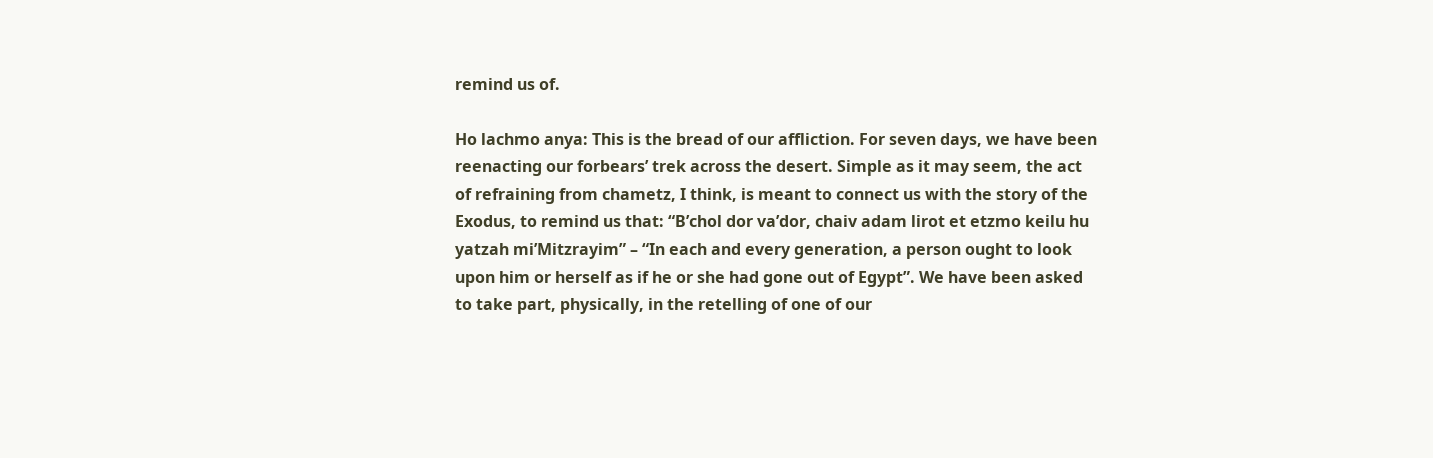remind us of.

Ho lachmo anya: This is the bread of our affliction. For seven days, we have been reenacting our forbears’ trek across the desert. Simple as it may seem, the act of refraining from chametz, I think, is meant to connect us with the story of the Exodus, to remind us that: “B’chol dor va’dor, chaiv adam lirot et etzmo keilu hu yatzah mi’Mitzrayim” – “In each and every generation, a person ought to look upon him or herself as if he or she had gone out of Egypt”. We have been asked to take part, physically, in the retelling of one of our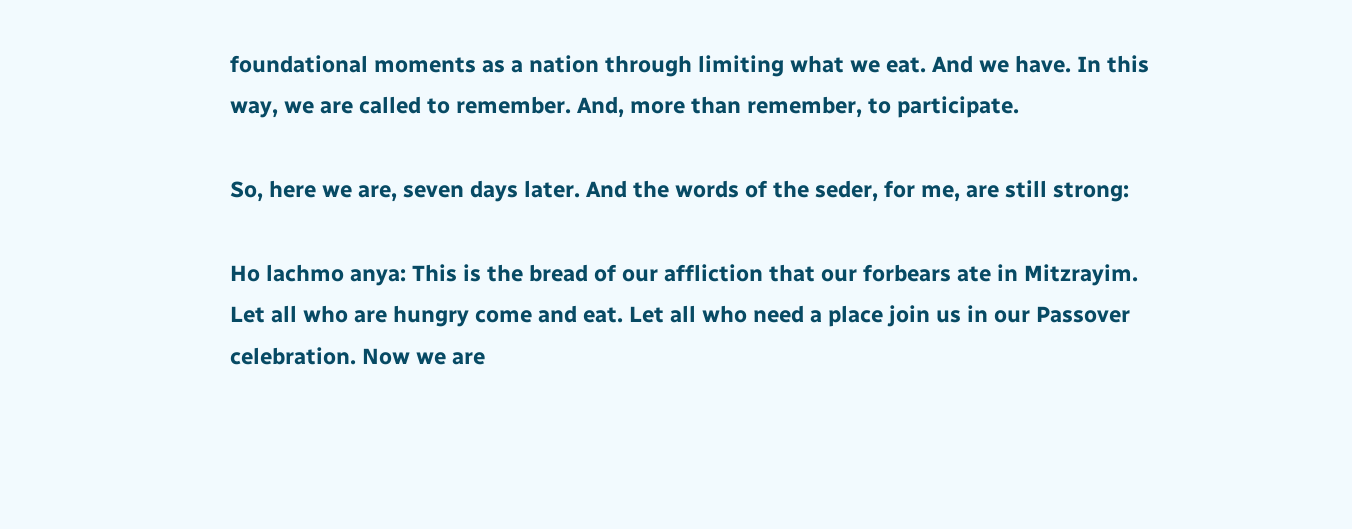foundational moments as a nation through limiting what we eat. And we have. In this way, we are called to remember. And, more than remember, to participate.

So, here we are, seven days later. And the words of the seder, for me, are still strong:

Ho lachmo anya: This is the bread of our affliction that our forbears ate in Mitzrayim. Let all who are hungry come and eat. Let all who need a place join us in our Passover celebration. Now we are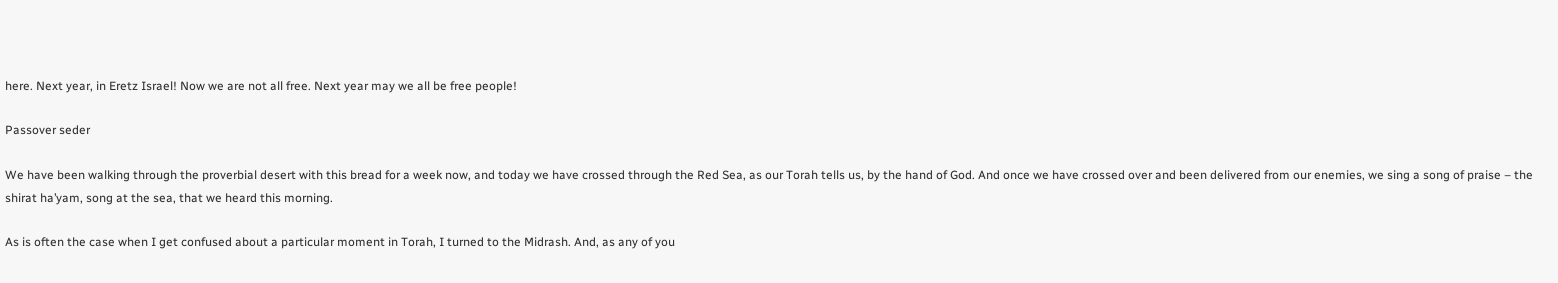here. Next year, in Eretz Israel! Now we are not all free. Next year may we all be free people!

Passover seder

We have been walking through the proverbial desert with this bread for a week now, and today we have crossed through the Red Sea, as our Torah tells us, by the hand of God. And once we have crossed over and been delivered from our enemies, we sing a song of praise – the shirat ha’yam, song at the sea, that we heard this morning.

As is often the case when I get confused about a particular moment in Torah, I turned to the Midrash. And, as any of you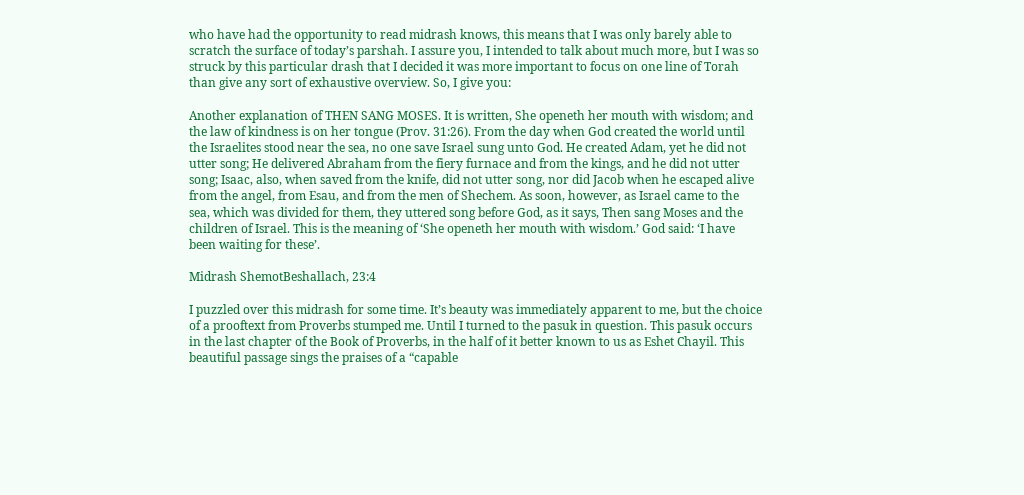who have had the opportunity to read midrash knows, this means that I was only barely able to scratch the surface of today’s parshah. I assure you, I intended to talk about much more, but I was so struck by this particular drash that I decided it was more important to focus on one line of Torah than give any sort of exhaustive overview. So, I give you:

Another explanation of THEN SANG MOSES. It is written, She openeth her mouth with wisdom; and the law of kindness is on her tongue (Prov. 31:26). From the day when God created the world until the Israelites stood near the sea, no one save Israel sung unto God. He created Adam, yet he did not utter song; He delivered Abraham from the fiery furnace and from the kings, and he did not utter song; Isaac, also, when saved from the knife, did not utter song, nor did Jacob when he escaped alive from the angel, from Esau, and from the men of Shechem. As soon, however, as Israel came to the sea, which was divided for them, they uttered song before God, as it says, Then sang Moses and the children of Israel. This is the meaning of ‘She openeth her mouth with wisdom.’ God said: ‘I have been waiting for these’.

Midrash ShemotBeshallach, 23:4

I puzzled over this midrash for some time. It’s beauty was immediately apparent to me, but the choice of a prooftext from Proverbs stumped me. Until I turned to the pasuk in question. This pasuk occurs in the last chapter of the Book of Proverbs, in the half of it better known to us as Eshet Chayil. This beautiful passage sings the praises of a “capable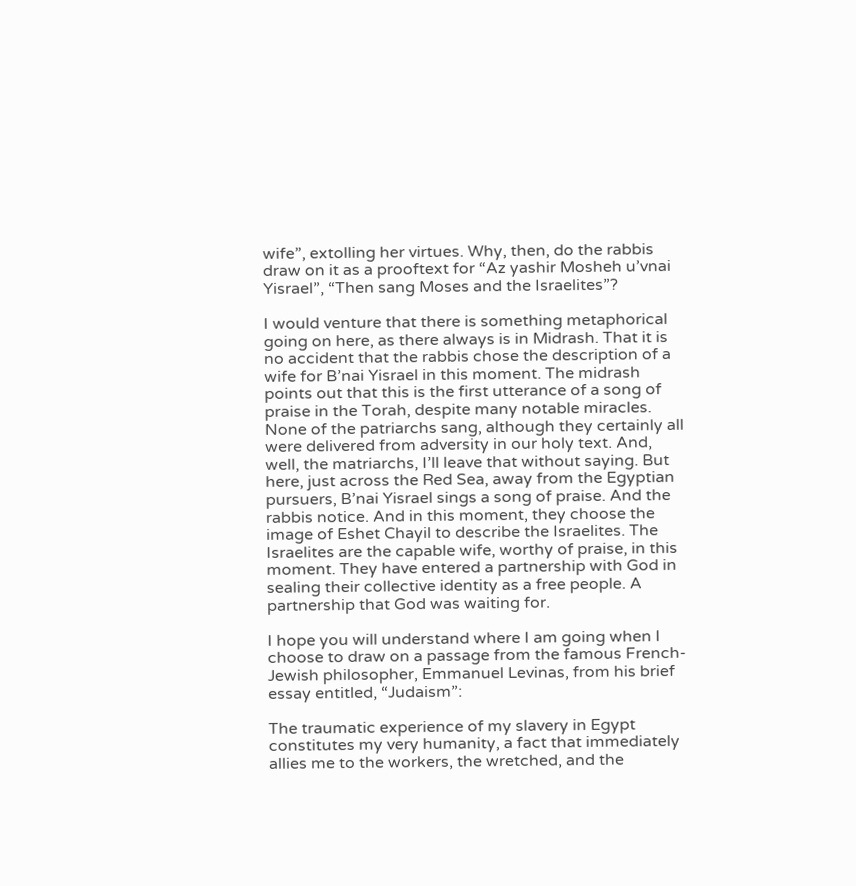wife”, extolling her virtues. Why, then, do the rabbis draw on it as a prooftext for “Az yashir Mosheh u’vnai Yisrael”, “Then sang Moses and the Israelites”?

I would venture that there is something metaphorical going on here, as there always is in Midrash. That it is no accident that the rabbis chose the description of a wife for B’nai Yisrael in this moment. The midrash points out that this is the first utterance of a song of praise in the Torah, despite many notable miracles. None of the patriarchs sang, although they certainly all were delivered from adversity in our holy text. And, well, the matriarchs, I’ll leave that without saying. But here, just across the Red Sea, away from the Egyptian pursuers, B’nai Yisrael sings a song of praise. And the rabbis notice. And in this moment, they choose the image of Eshet Chayil to describe the Israelites. The Israelites are the capable wife, worthy of praise, in this moment. They have entered a partnership with God in sealing their collective identity as a free people. A partnership that God was waiting for.

I hope you will understand where I am going when I choose to draw on a passage from the famous French-Jewish philosopher, Emmanuel Levinas, from his brief essay entitled, “Judaism”:

The traumatic experience of my slavery in Egypt constitutes my very humanity, a fact that immediately allies me to the workers, the wretched, and the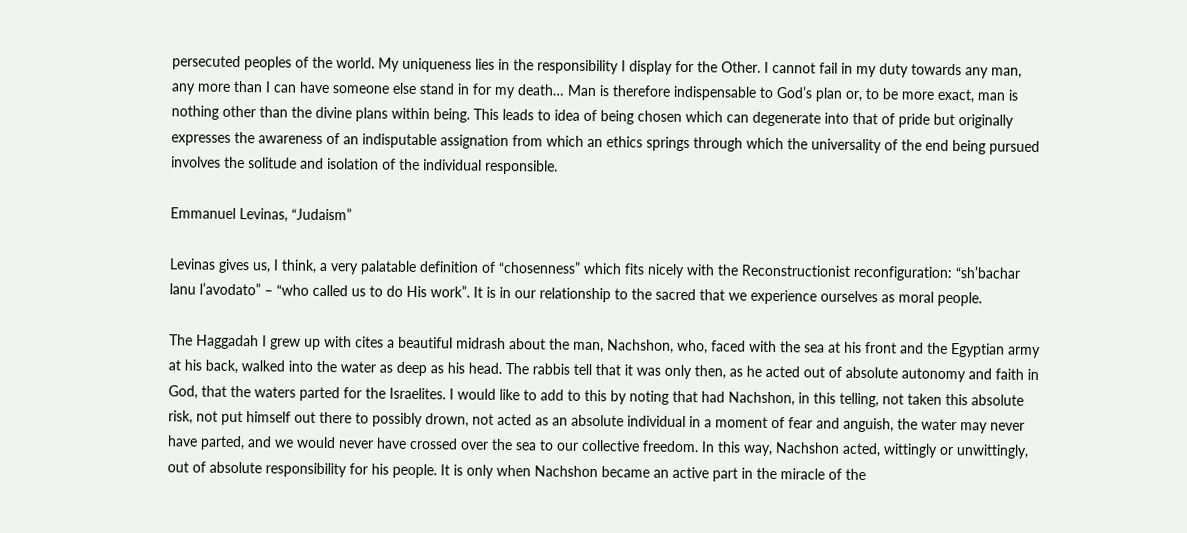persecuted peoples of the world. My uniqueness lies in the responsibility I display for the Other. I cannot fail in my duty towards any man, any more than I can have someone else stand in for my death… Man is therefore indispensable to God’s plan or, to be more exact, man is nothing other than the divine plans within being. This leads to idea of being chosen which can degenerate into that of pride but originally expresses the awareness of an indisputable assignation from which an ethics springs through which the universality of the end being pursued involves the solitude and isolation of the individual responsible.

Emmanuel Levinas, “Judaism”

Levinas gives us, I think, a very palatable definition of “chosenness” which fits nicely with the Reconstructionist reconfiguration: “sh’bachar lanu l’avodato” – “who called us to do His work”. It is in our relationship to the sacred that we experience ourselves as moral people.

The Haggadah I grew up with cites a beautiful midrash about the man, Nachshon, who, faced with the sea at his front and the Egyptian army at his back, walked into the water as deep as his head. The rabbis tell that it was only then, as he acted out of absolute autonomy and faith in God, that the waters parted for the Israelites. I would like to add to this by noting that had Nachshon, in this telling, not taken this absolute risk, not put himself out there to possibly drown, not acted as an absolute individual in a moment of fear and anguish, the water may never have parted, and we would never have crossed over the sea to our collective freedom. In this way, Nachshon acted, wittingly or unwittingly, out of absolute responsibility for his people. It is only when Nachshon became an active part in the miracle of the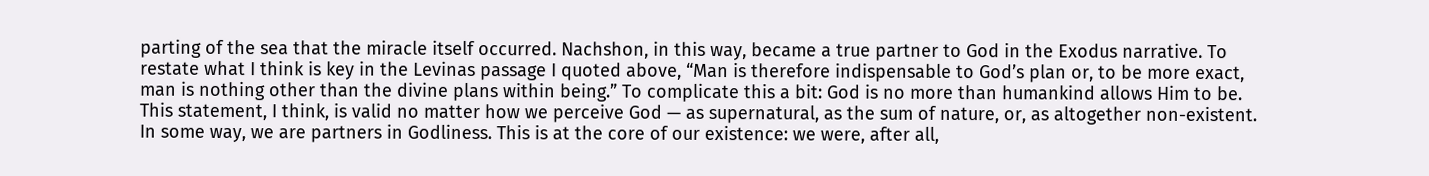parting of the sea that the miracle itself occurred. Nachshon, in this way, became a true partner to God in the Exodus narrative. To restate what I think is key in the Levinas passage I quoted above, “Man is therefore indispensable to God’s plan or, to be more exact, man is nothing other than the divine plans within being.” To complicate this a bit: God is no more than humankind allows Him to be. This statement, I think, is valid no matter how we perceive God — as supernatural, as the sum of nature, or, as altogether non-existent. In some way, we are partners in Godliness. This is at the core of our existence: we were, after all,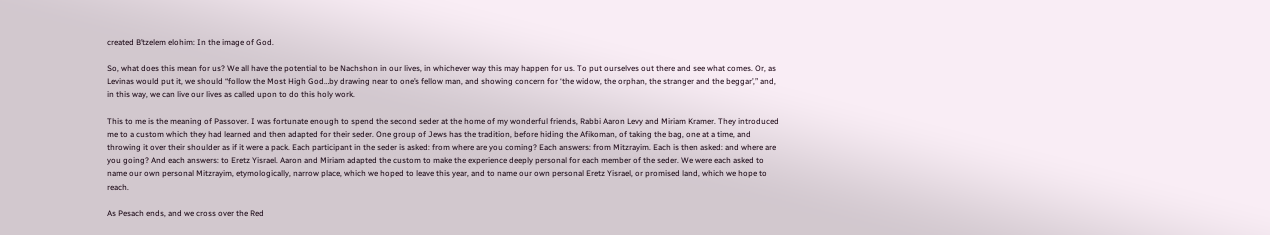created B’tzelem elohim: In the image of God.

So, what does this mean for us? We all have the potential to be Nachshon in our lives, in whichever way this may happen for us. To put ourselves out there and see what comes. Or, as Levinas would put it, we should “follow the Most High God…by drawing near to one’s fellow man, and showing concern for ‘the widow, the orphan, the stranger and the beggar’,” and, in this way, we can live our lives as called upon to do this holy work.

This to me is the meaning of Passover. I was fortunate enough to spend the second seder at the home of my wonderful friends, Rabbi Aaron Levy and Miriam Kramer. They introduced me to a custom which they had learned and then adapted for their seder. One group of Jews has the tradition, before hiding the Afikoman, of taking the bag, one at a time, and throwing it over their shoulder as if it were a pack. Each participant in the seder is asked: from where are you coming? Each answers: from Mitzrayim. Each is then asked: and where are you going? And each answers: to Eretz Yisrael. Aaron and Miriam adapted the custom to make the experience deeply personal for each member of the seder. We were each asked to name our own personal Mitzrayim, etymologically, narrow place, which we hoped to leave this year, and to name our own personal Eretz Yisrael, or promised land, which we hope to reach.

As Pesach ends, and we cross over the Red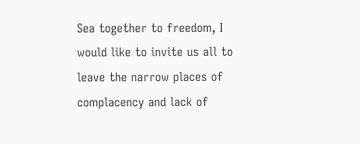Sea together to freedom, I would like to invite us all to leave the narrow places of complacency and lack of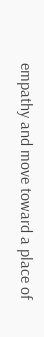empathy and move toward a place of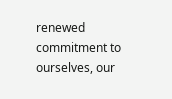renewed commitment to ourselves, our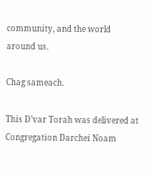community, and the world around us.

Chag sameach.

This D’var Torah was delivered at Congregation Darchei Noam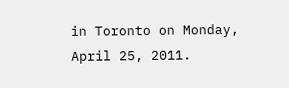in Toronto on Monday, April 25, 2011.